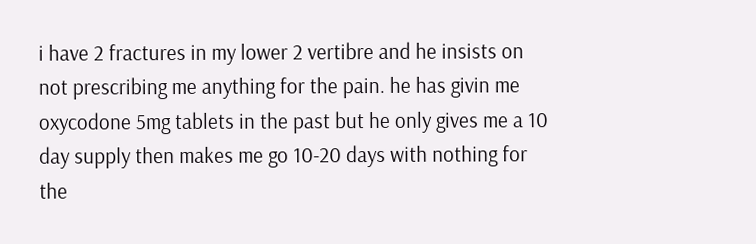i have 2 fractures in my lower 2 vertibre and he insists on not prescribing me anything for the pain. he has givin me oxycodone 5mg tablets in the past but he only gives me a 10 day supply then makes me go 10-20 days with nothing for the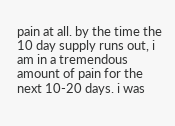pain at all. by the time the 10 day supply runs out, i am in a tremendous amount of pain for the next 10-20 days. i was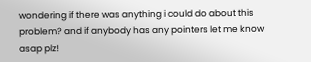wondering if there was anything i could do about this problem? and if anybody has any pointers let me know asap plz!